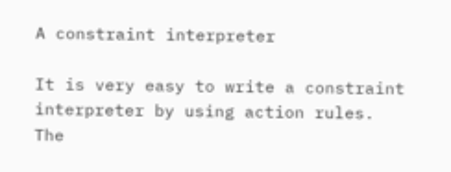A constraint interpreter

It is very easy to write a constraint interpreter by using action rules. The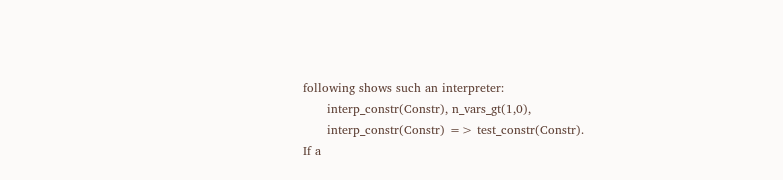following shows such an interpreter:
      interp_constr(Constr), n_vars_gt(1,0),
      interp_constr(Constr) => test_constr(Constr).
If a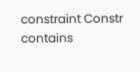constraint Constr contains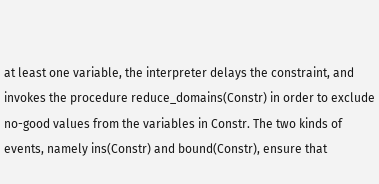at least one variable, the interpreter delays the constraint, and invokes the procedure reduce_domains(Constr) in order to exclude no-good values from the variables in Constr. The two kinds of events, namely ins(Constr) and bound(Constr), ensure that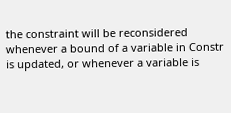the constraint will be reconsidered whenever a bound of a variable in Constr is updated, or whenever a variable is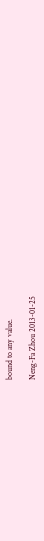bound to any value.

Neng-Fa Zhou 2013-01-25